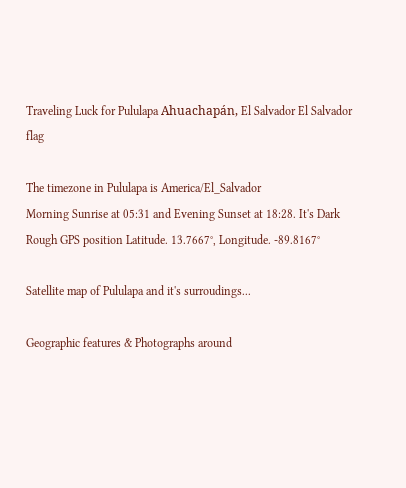Traveling Luck for Pululapa Ahuachapán, El Salvador El Salvador flag

The timezone in Pululapa is America/El_Salvador
Morning Sunrise at 05:31 and Evening Sunset at 18:28. It's Dark
Rough GPS position Latitude. 13.7667°, Longitude. -89.8167°

Satellite map of Pululapa and it's surroudings...

Geographic features & Photographs around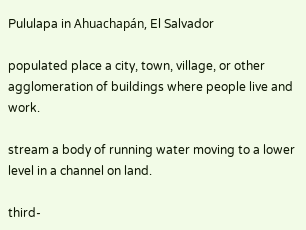Pululapa in Ahuachapán, El Salvador

populated place a city, town, village, or other agglomeration of buildings where people live and work.

stream a body of running water moving to a lower level in a channel on land.

third-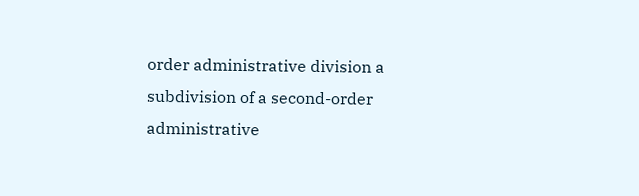order administrative division a subdivision of a second-order administrative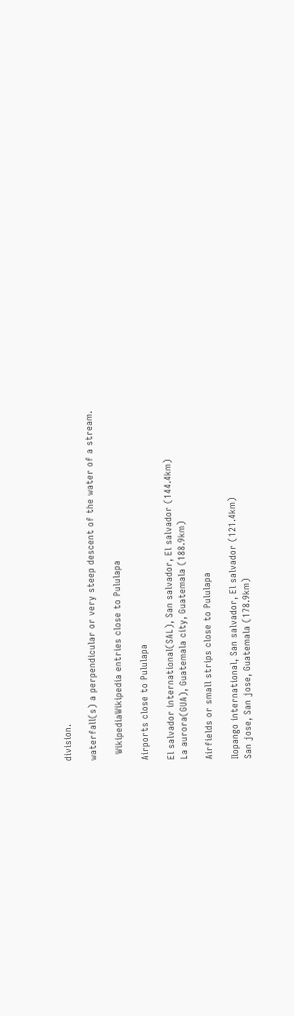division.

waterfall(s) a perpendicular or very steep descent of the water of a stream.

  WikipediaWikipedia entries close to Pululapa

Airports close to Pululapa

El salvador international(SAL), San salvador, El salvador (144.4km)
La aurora(GUA), Guatemala city, Guatemala (188.9km)

Airfields or small strips close to Pululapa

Ilopango international, San salvador, El salvador (121.4km)
San jose, San jose, Guatemala (178.9km)